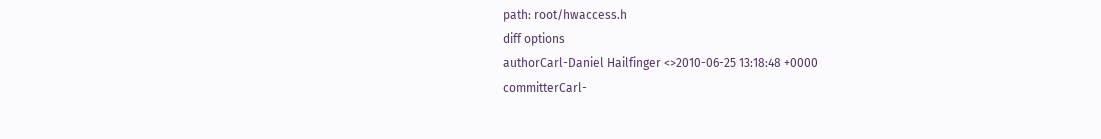path: root/hwaccess.h
diff options
authorCarl-Daniel Hailfinger <>2010-06-25 13:18:48 +0000
committerCarl-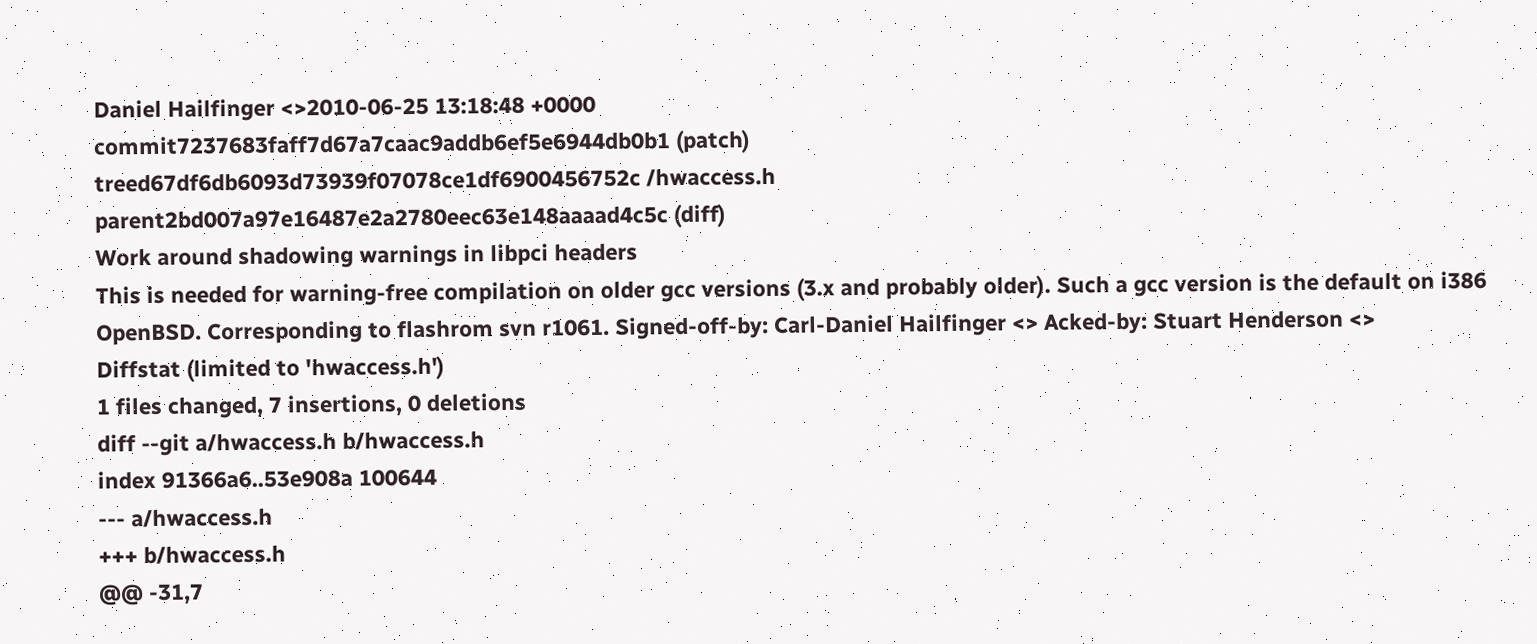Daniel Hailfinger <>2010-06-25 13:18:48 +0000
commit7237683faff7d67a7caac9addb6ef5e6944db0b1 (patch)
treed67df6db6093d73939f07078ce1df6900456752c /hwaccess.h
parent2bd007a97e16487e2a2780eec63e148aaaad4c5c (diff)
Work around shadowing warnings in libpci headers
This is needed for warning-free compilation on older gcc versions (3.x and probably older). Such a gcc version is the default on i386 OpenBSD. Corresponding to flashrom svn r1061. Signed-off-by: Carl-Daniel Hailfinger <> Acked-by: Stuart Henderson <>
Diffstat (limited to 'hwaccess.h')
1 files changed, 7 insertions, 0 deletions
diff --git a/hwaccess.h b/hwaccess.h
index 91366a6..53e908a 100644
--- a/hwaccess.h
+++ b/hwaccess.h
@@ -31,7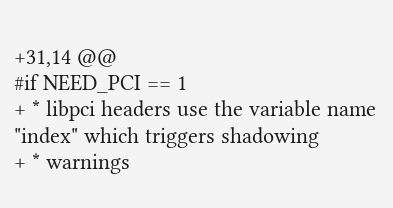+31,14 @@
#if NEED_PCI == 1
+ * libpci headers use the variable name "index" which triggers shadowing
+ * warnings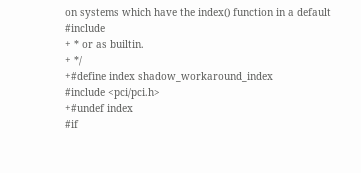on systems which have the index() function in a default #include
+ * or as builtin.
+ */
+#define index shadow_workaround_index
#include <pci/pci.h>
+#undef index
#if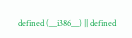defined (__i386__) || defined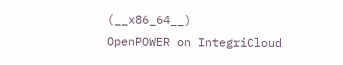(__x86_64__)
OpenPOWER on IntegriCloud